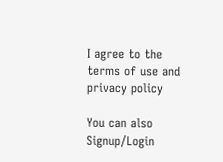I agree to the terms of use and privacy policy

You can also Signup/Login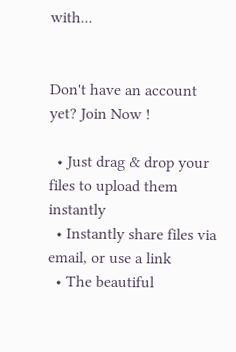with...


Don't have an account yet? Join Now !

  • Just drag & drop your files to upload them instantly
  • Instantly share files via email, or use a link
  • The beautiful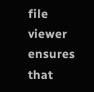file viewer ensures that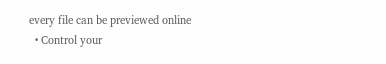every file can be previewed online
  • Control your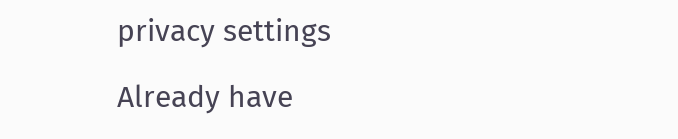privacy settings

Already have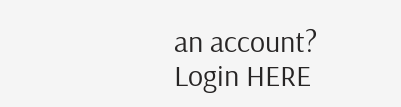an account? Login HERE